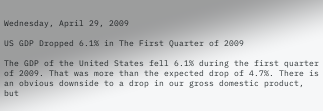Wednesday, April 29, 2009

US GDP Dropped 6.1% in The First Quarter of 2009

The GDP of the United States fell 6.1% during the first quarter of 2009. That was more than the expected drop of 4.7%. There is an obvious downside to a drop in our gross domestic product, but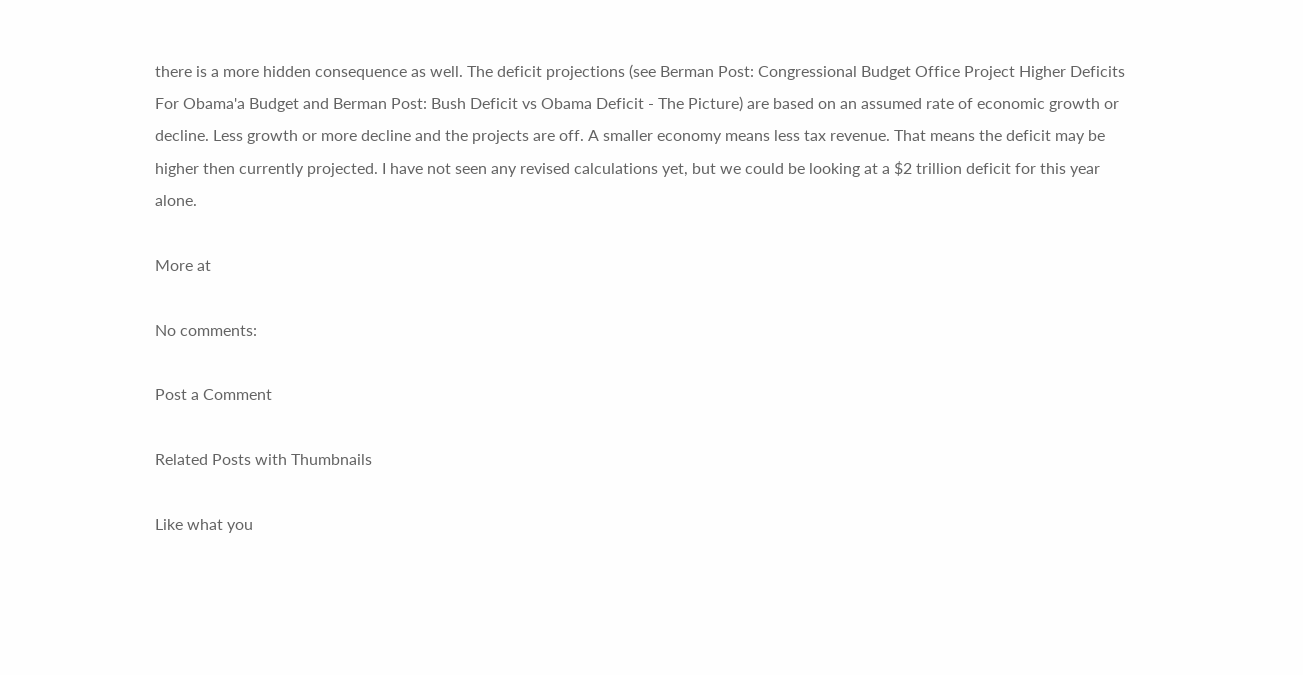there is a more hidden consequence as well. The deficit projections (see Berman Post: Congressional Budget Office Project Higher Deficits For Obama'a Budget and Berman Post: Bush Deficit vs Obama Deficit - The Picture) are based on an assumed rate of economic growth or decline. Less growth or more decline and the projects are off. A smaller economy means less tax revenue. That means the deficit may be higher then currently projected. I have not seen any revised calculations yet, but we could be looking at a $2 trillion deficit for this year alone.

More at

No comments:

Post a Comment

Related Posts with Thumbnails

Like what you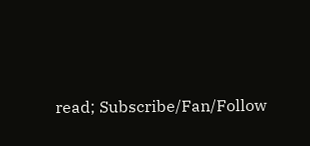read; Subscribe/Fan/Follow